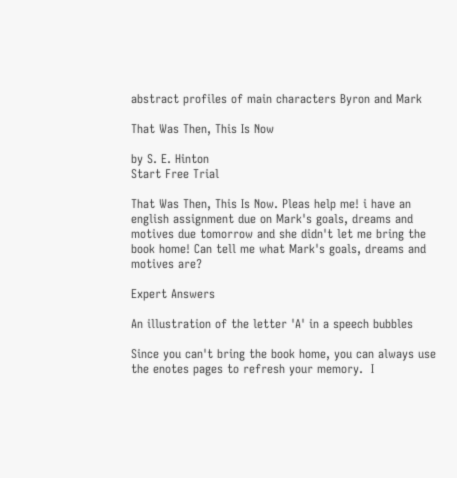abstract profiles of main characters Byron and Mark

That Was Then, This Is Now

by S. E. Hinton
Start Free Trial

That Was Then, This Is Now. Pleas help me! i have an english assignment due on Mark's goals, dreams and motives due tomorrow and she didn't let me bring the book home! Can tell me what Mark's goals, dreams and motives are?

Expert Answers

An illustration of the letter 'A' in a speech bubbles

Since you can't bring the book home, you can always use the enotes pages to refresh your memory.  I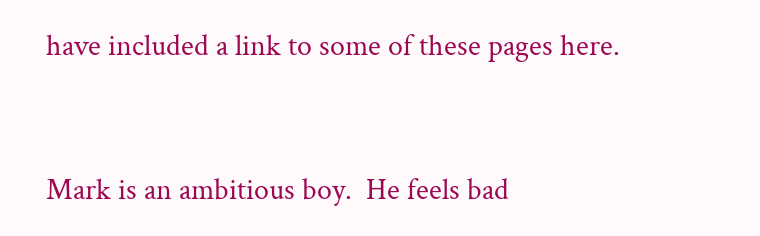have included a link to some of these pages here.


Mark is an ambitious boy.  He feels bad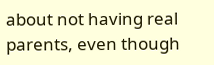about not having real parents, even though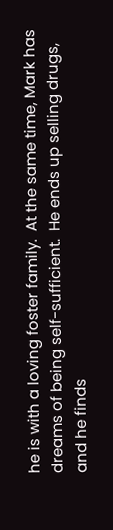he is with a loving foster family.  At the same time, Mark has dreams of being self-sufficient.  He ends up selling drugs, and he finds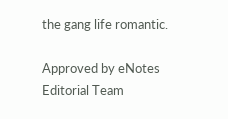the gang life romantic.

Approved by eNotes Editorial Team